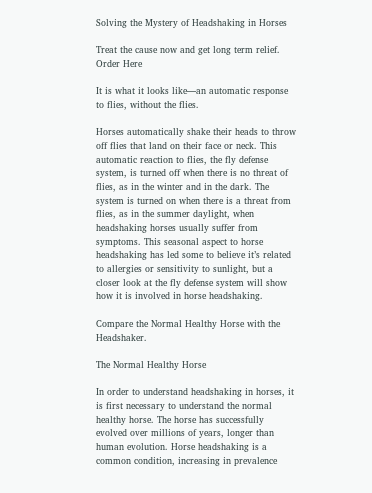Solving the Mystery of Headshaking in Horses

Treat the cause now and get long term relief.
Order Here

It is what it looks like—an automatic response to flies, without the flies.

Horses automatically shake their heads to throw off flies that land on their face or neck. This automatic reaction to flies, the fly defense system, is turned off when there is no threat of flies, as in the winter and in the dark. The system is turned on when there is a threat from flies, as in the summer daylight, when headshaking horses usually suffer from symptoms. This seasonal aspect to horse headshaking has led some to believe it’s related to allergies or sensitivity to sunlight, but a closer look at the fly defense system will show how it is involved in horse headshaking.

Compare the Normal Healthy Horse with the Headshaker.

The Normal Healthy Horse

In order to understand headshaking in horses, it is first necessary to understand the normal healthy horse. The horse has successfully evolved over millions of years, longer than human evolution. Horse headshaking is a common condition, increasing in prevalence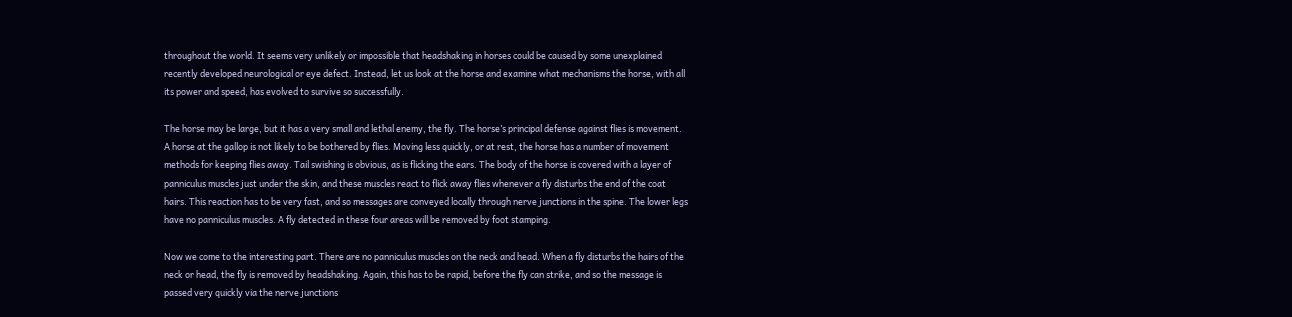throughout the world. It seems very unlikely or impossible that headshaking in horses could be caused by some unexplained recently developed neurological or eye defect. Instead, let us look at the horse and examine what mechanisms the horse, with all its power and speed, has evolved to survive so successfully.

The horse may be large, but it has a very small and lethal enemy, the fly. The horse’s principal defense against flies is movement. A horse at the gallop is not likely to be bothered by flies. Moving less quickly, or at rest, the horse has a number of movement methods for keeping flies away. Tail swishing is obvious, as is flicking the ears. The body of the horse is covered with a layer of panniculus muscles just under the skin, and these muscles react to flick away flies whenever a fly disturbs the end of the coat hairs. This reaction has to be very fast, and so messages are conveyed locally through nerve junctions in the spine. The lower legs have no panniculus muscles. A fly detected in these four areas will be removed by foot stamping.

Now we come to the interesting part. There are no panniculus muscles on the neck and head. When a fly disturbs the hairs of the neck or head, the fly is removed by headshaking. Again, this has to be rapid, before the fly can strike, and so the message is passed very quickly via the nerve junctions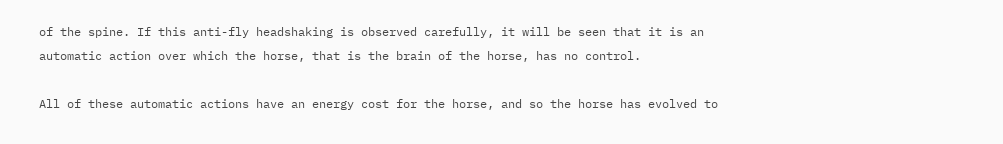of the spine. If this anti-fly headshaking is observed carefully, it will be seen that it is an automatic action over which the horse, that is the brain of the horse, has no control.

All of these automatic actions have an energy cost for the horse, and so the horse has evolved to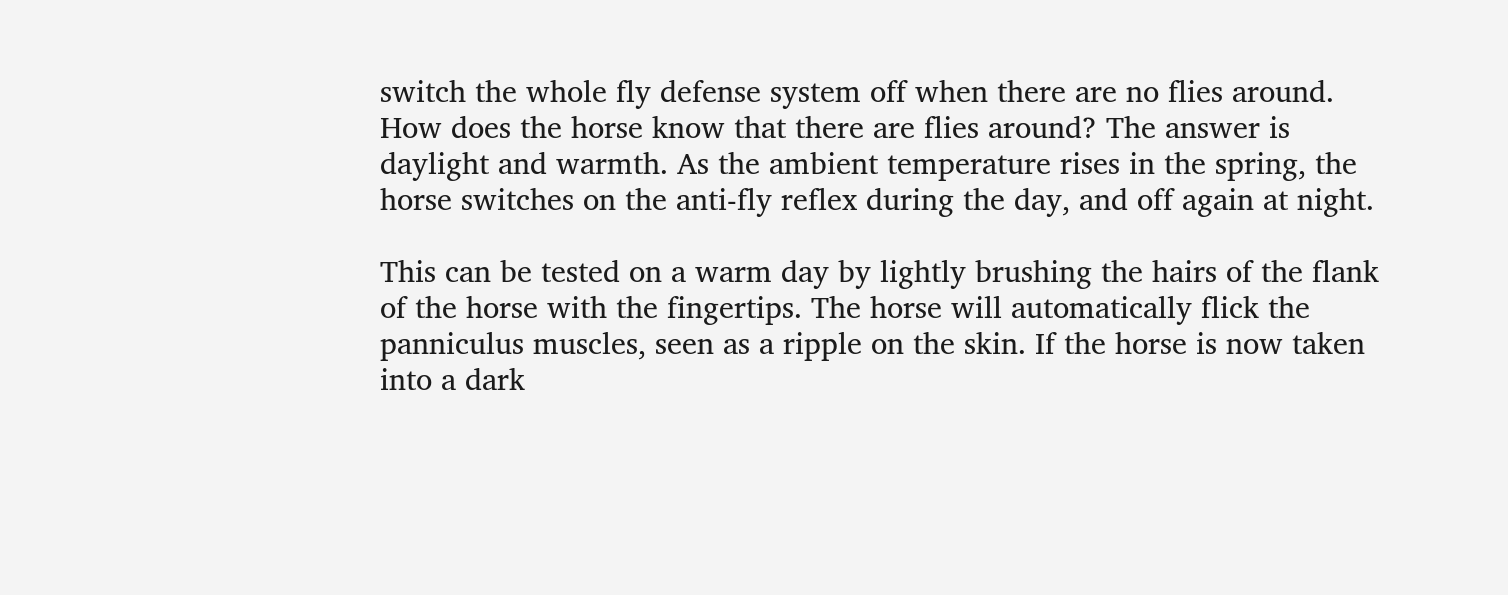switch the whole fly defense system off when there are no flies around. How does the horse know that there are flies around? The answer is daylight and warmth. As the ambient temperature rises in the spring, the horse switches on the anti-fly reflex during the day, and off again at night.

This can be tested on a warm day by lightly brushing the hairs of the flank of the horse with the fingertips. The horse will automatically flick the panniculus muscles, seen as a ripple on the skin. If the horse is now taken into a dark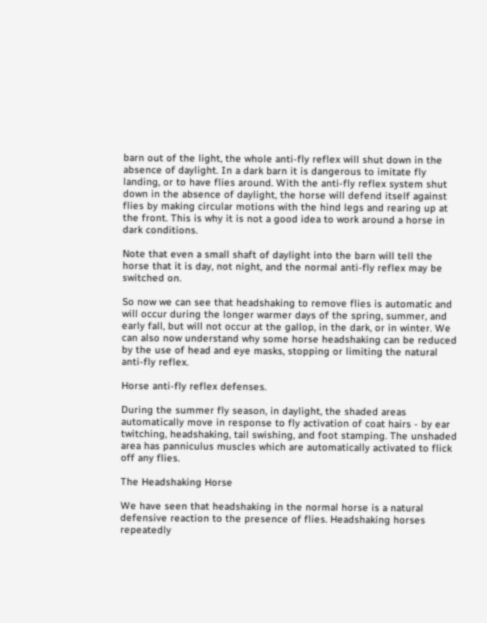barn out of the light, the whole anti-fly reflex will shut down in the absence of daylight. In a dark barn it is dangerous to imitate fly landing, or to have flies around. With the anti-fly reflex system shut down in the absence of daylight, the horse will defend itself against flies by making circular motions with the hind legs and rearing up at the front. This is why it is not a good idea to work around a horse in dark conditions.

Note that even a small shaft of daylight into the barn will tell the horse that it is day, not night, and the normal anti-fly reflex may be switched on.

So now we can see that headshaking to remove flies is automatic and will occur during the longer warmer days of the spring, summer, and early fall, but will not occur at the gallop, in the dark, or in winter. We can also now understand why some horse headshaking can be reduced by the use of head and eye masks, stopping or limiting the natural anti-fly reflex.

Horse anti-fly reflex defenses.

During the summer fly season, in daylight, the shaded areas automatically move in response to fly activation of coat hairs - by ear twitching, headshaking, tail swishing, and foot stamping. The unshaded area has panniculus muscles which are automatically activated to flick off any flies.

The Headshaking Horse

We have seen that headshaking in the normal horse is a natural defensive reaction to the presence of flies. Headshaking horses repeatedly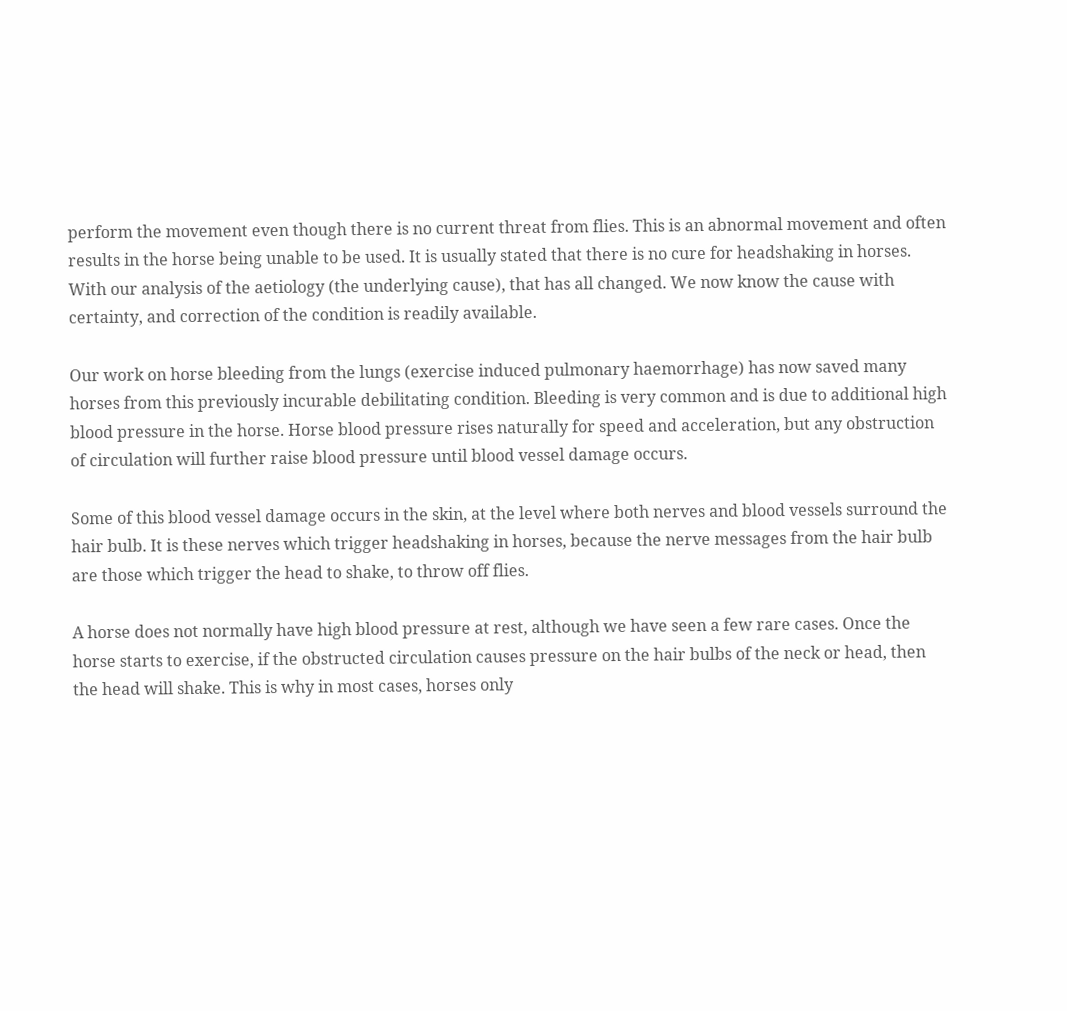perform the movement even though there is no current threat from flies. This is an abnormal movement and often results in the horse being unable to be used. It is usually stated that there is no cure for headshaking in horses. With our analysis of the aetiology (the underlying cause), that has all changed. We now know the cause with certainty, and correction of the condition is readily available.

Our work on horse bleeding from the lungs (exercise induced pulmonary haemorrhage) has now saved many horses from this previously incurable debilitating condition. Bleeding is very common and is due to additional high blood pressure in the horse. Horse blood pressure rises naturally for speed and acceleration, but any obstruction of circulation will further raise blood pressure until blood vessel damage occurs.

Some of this blood vessel damage occurs in the skin, at the level where both nerves and blood vessels surround the hair bulb. It is these nerves which trigger headshaking in horses, because the nerve messages from the hair bulb are those which trigger the head to shake, to throw off flies.

A horse does not normally have high blood pressure at rest, although we have seen a few rare cases. Once the horse starts to exercise, if the obstructed circulation causes pressure on the hair bulbs of the neck or head, then the head will shake. This is why in most cases, horses only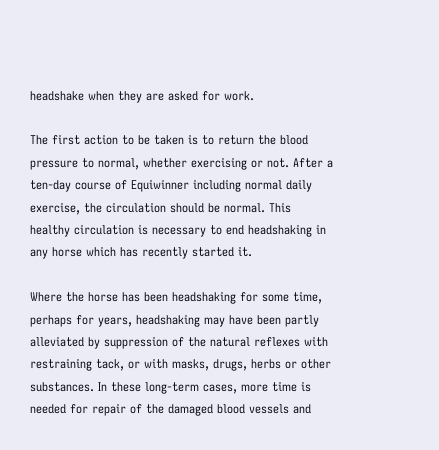headshake when they are asked for work.

The first action to be taken is to return the blood pressure to normal, whether exercising or not. After a ten-day course of Equiwinner including normal daily exercise, the circulation should be normal. This healthy circulation is necessary to end headshaking in any horse which has recently started it.

Where the horse has been headshaking for some time, perhaps for years, headshaking may have been partly alleviated by suppression of the natural reflexes with restraining tack, or with masks, drugs, herbs or other substances. In these long-term cases, more time is needed for repair of the damaged blood vessels and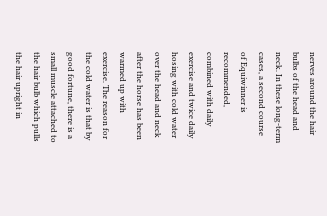nerves around the hair bulbs of the head and neck. In these long-term cases, a second course of Equiwinner is recommended, combined with daily exercise and twice daily hosing with cold water over the head and neck after the horse has been warmed up with exercise. The reason for the cold water is that by good fortune, there is a small muscle attached to the hair bulb which pulls the hair upright in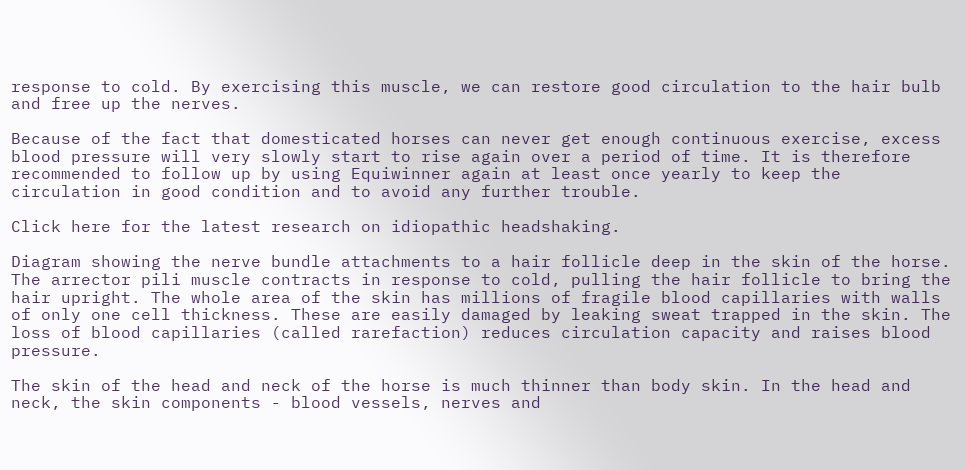response to cold. By exercising this muscle, we can restore good circulation to the hair bulb and free up the nerves.

Because of the fact that domesticated horses can never get enough continuous exercise, excess blood pressure will very slowly start to rise again over a period of time. It is therefore recommended to follow up by using Equiwinner again at least once yearly to keep the circulation in good condition and to avoid any further trouble.

Click here for the latest research on idiopathic headshaking.

Diagram showing the nerve bundle attachments to a hair follicle deep in the skin of the horse. The arrector pili muscle contracts in response to cold, pulling the hair follicle to bring the hair upright. The whole area of the skin has millions of fragile blood capillaries with walls of only one cell thickness. These are easily damaged by leaking sweat trapped in the skin. The loss of blood capillaries (called rarefaction) reduces circulation capacity and raises blood pressure.

The skin of the head and neck of the horse is much thinner than body skin. In the head and neck, the skin components - blood vessels, nerves and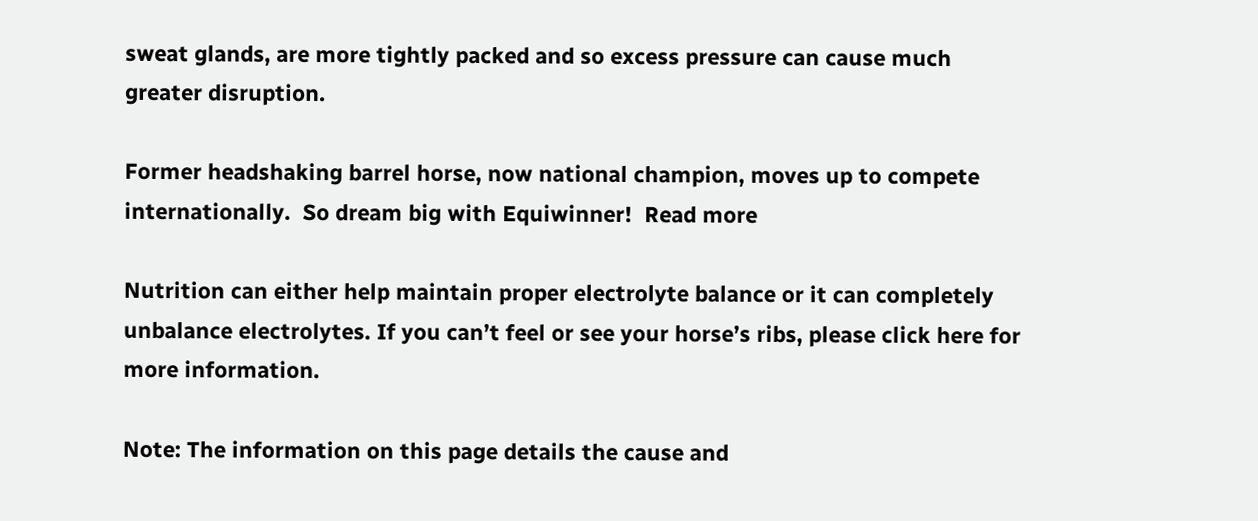sweat glands, are more tightly packed and so excess pressure can cause much greater disruption.

Former headshaking barrel horse, now national champion, moves up to compete internationally.  So dream big with Equiwinner!  Read more

Nutrition can either help maintain proper electrolyte balance or it can completely unbalance electrolytes. If you can’t feel or see your horse’s ribs, please click here for more information.

Note: The information on this page details the cause and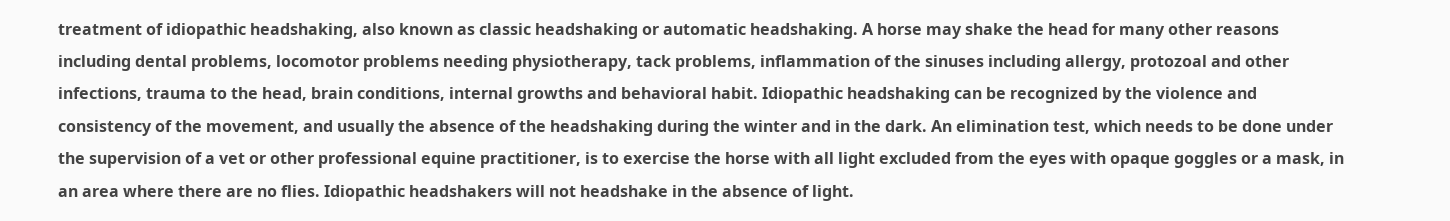treatment of idiopathic headshaking, also known as classic headshaking or automatic headshaking. A horse may shake the head for many other reasons including dental problems, locomotor problems needing physiotherapy, tack problems, inflammation of the sinuses including allergy, protozoal and other infections, trauma to the head, brain conditions, internal growths and behavioral habit. Idiopathic headshaking can be recognized by the violence and consistency of the movement, and usually the absence of the headshaking during the winter and in the dark. An elimination test, which needs to be done under the supervision of a vet or other professional equine practitioner, is to exercise the horse with all light excluded from the eyes with opaque goggles or a mask, in an area where there are no flies. Idiopathic headshakers will not headshake in the absence of light.